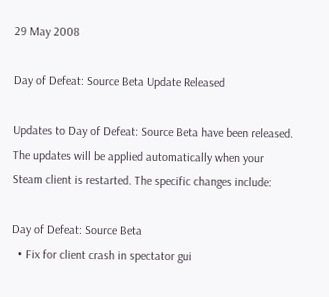29 May 2008

Day of Defeat: Source Beta Update Released

Updates to Day of Defeat: Source Beta have been released. The updates will be applied automatically when your Steam client is restarted. The specific changes include:

Day of Defeat: Source Beta
  • Fix for client crash in spectator gui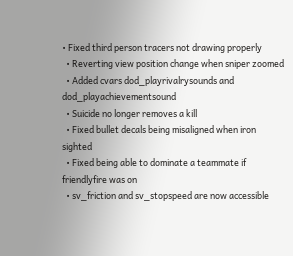• Fixed third person tracers not drawing properly
  • Reverting view position change when sniper zoomed
  • Added cvars dod_playrivalrysounds and dod_playachievementsound
  • Suicide no longer removes a kill
  • Fixed bullet decals being misaligned when iron sighted
  • Fixed being able to dominate a teammate if friendlyfire was on
  • sv_friction and sv_stopspeed are now accessible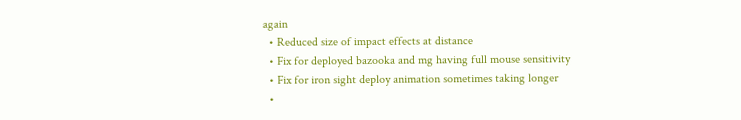again
  • Reduced size of impact effects at distance
  • Fix for deployed bazooka and mg having full mouse sensitivity
  • Fix for iron sight deploy animation sometimes taking longer
  •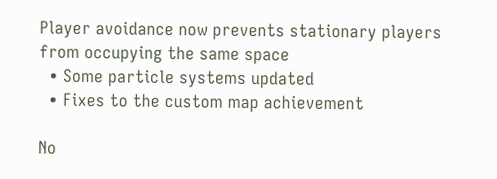Player avoidance now prevents stationary players from occupying the same space
  • Some particle systems updated
  • Fixes to the custom map achievement

No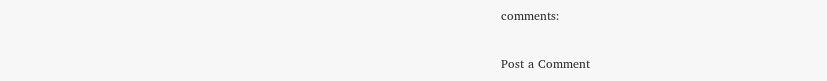comments:

Post a Comment